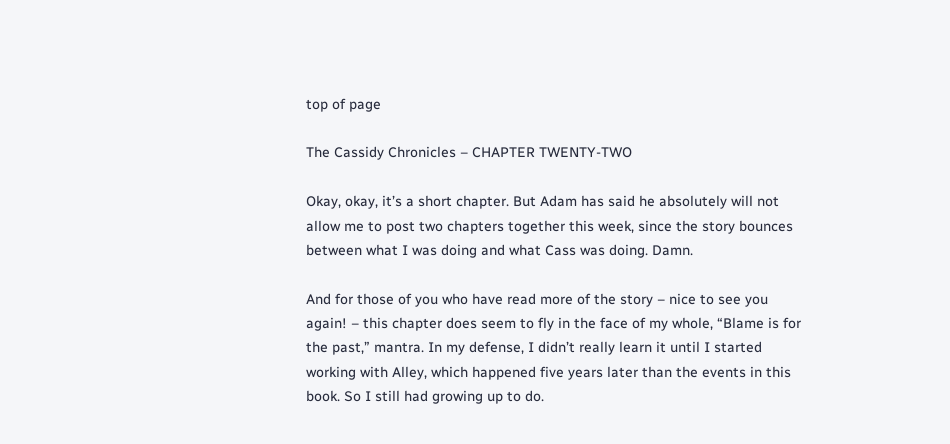top of page

The Cassidy Chronicles – CHAPTER TWENTY-TWO

Okay, okay, it’s a short chapter. But Adam has said he absolutely will not allow me to post two chapters together this week, since the story bounces between what I was doing and what Cass was doing. Damn.

And for those of you who have read more of the story – nice to see you again! – this chapter does seem to fly in the face of my whole, “Blame is for the past,” mantra. In my defense, I didn’t really learn it until I started working with Alley, which happened five years later than the events in this book. So I still had growing up to do.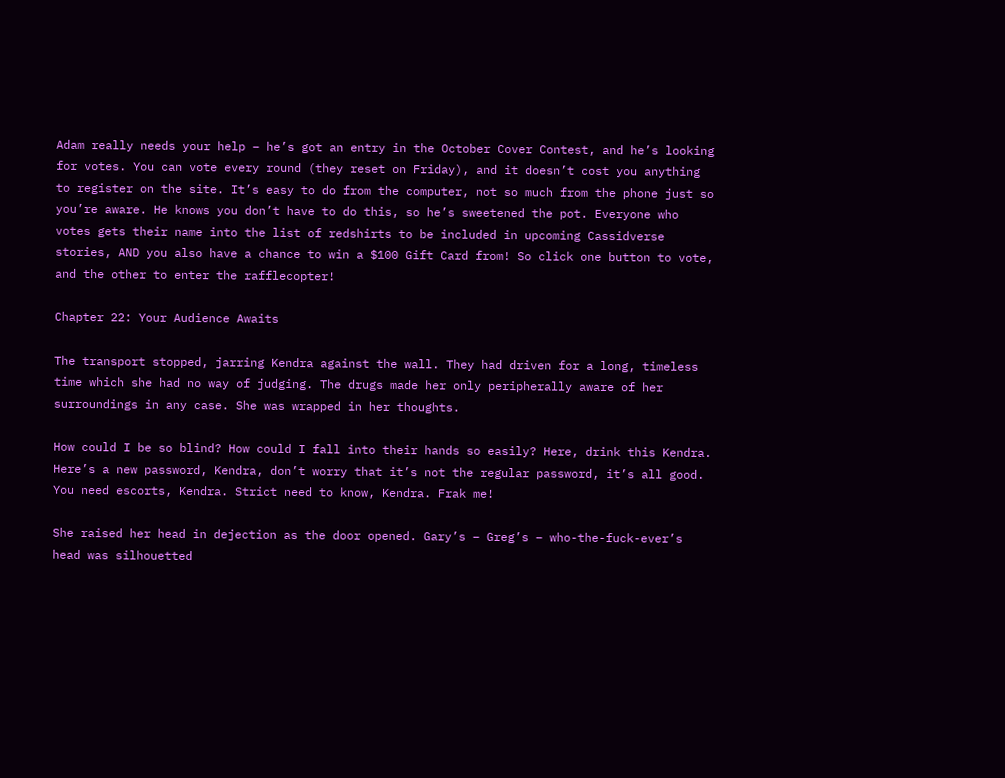Adam really needs your help – he’s got an entry in the October Cover Contest, and he’s looking for votes. You can vote every round (they reset on Friday), and it doesn’t cost you anything to register on the site. It’s easy to do from the computer, not so much from the phone just so you’re aware. He knows you don’t have to do this, so he’s sweetened the pot. Everyone who votes gets their name into the list of redshirts to be included in upcoming Cassidverse stories, AND you also have a chance to win a $100 Gift Card from! So click one button to vote, and the other to enter the rafflecopter!

Chapter 22: Your Audience Awaits

The transport stopped, jarring Kendra against the wall. They had driven for a long, timeless time which she had no way of judging. The drugs made her only peripherally aware of her surroundings in any case. She was wrapped in her thoughts.

How could I be so blind? How could I fall into their hands so easily? Here, drink this Kendra. Here’s a new password, Kendra, don’t worry that it’s not the regular password, it’s all good. You need escorts, Kendra. Strict need to know, Kendra. Frak me!

She raised her head in dejection as the door opened. Gary’s – Greg’s – who-the-fuck-ever’s head was silhouetted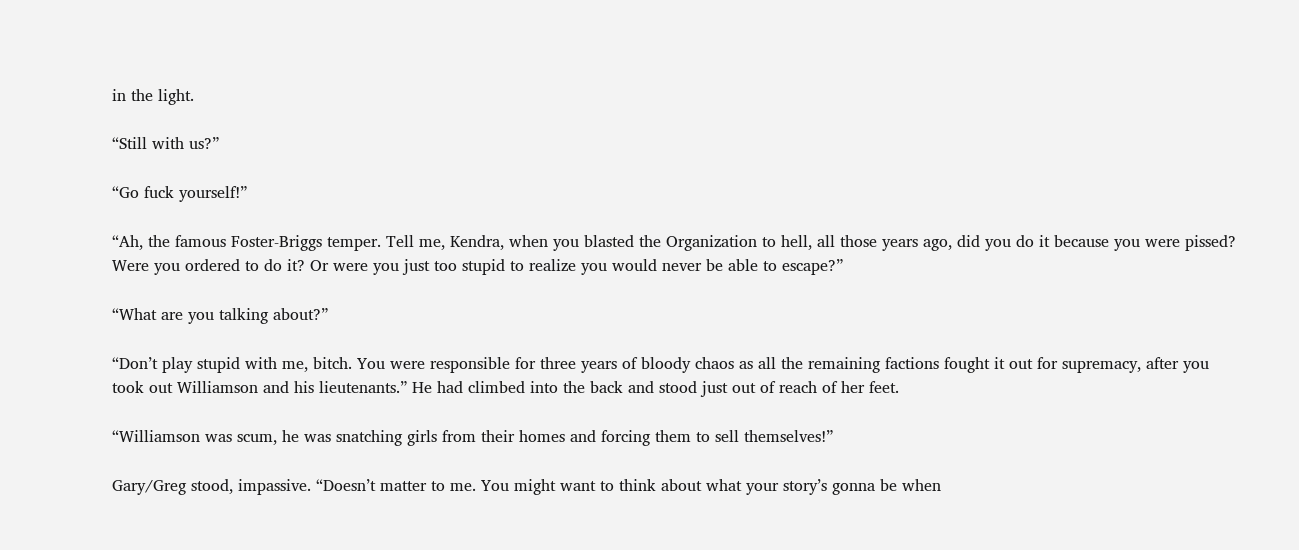in the light.

“Still with us?”

“Go fuck yourself!”

“Ah, the famous Foster-Briggs temper. Tell me, Kendra, when you blasted the Organization to hell, all those years ago, did you do it because you were pissed? Were you ordered to do it? Or were you just too stupid to realize you would never be able to escape?”

“What are you talking about?”

“Don’t play stupid with me, bitch. You were responsible for three years of bloody chaos as all the remaining factions fought it out for supremacy, after you took out Williamson and his lieutenants.” He had climbed into the back and stood just out of reach of her feet.

“Williamson was scum, he was snatching girls from their homes and forcing them to sell themselves!”

Gary/Greg stood, impassive. “Doesn’t matter to me. You might want to think about what your story’s gonna be when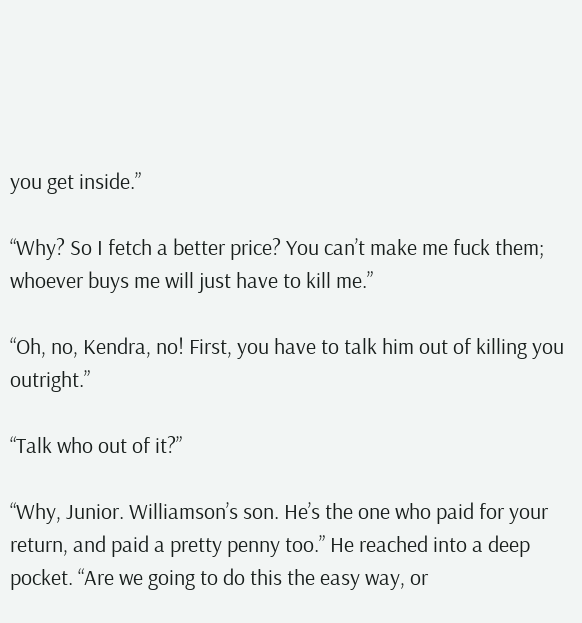you get inside.”

“Why? So I fetch a better price? You can’t make me fuck them; whoever buys me will just have to kill me.”

“Oh, no, Kendra, no! First, you have to talk him out of killing you outright.”

“Talk who out of it?”

“Why, Junior. Williamson’s son. He’s the one who paid for your return, and paid a pretty penny too.” He reached into a deep pocket. “Are we going to do this the easy way, or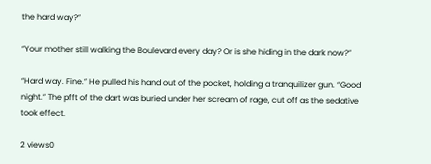the hard way?”

“Your mother still walking the Boulevard every day? Or is she hiding in the dark now?”

“Hard way. Fine.” He pulled his hand out of the pocket, holding a tranquilizer gun. “Good night.” The pfft of the dart was buried under her scream of rage, cut off as the sedative took effect.

2 views0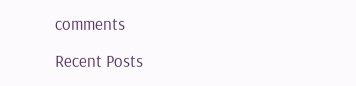comments

Recent Posts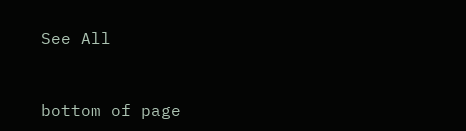See All


bottom of page